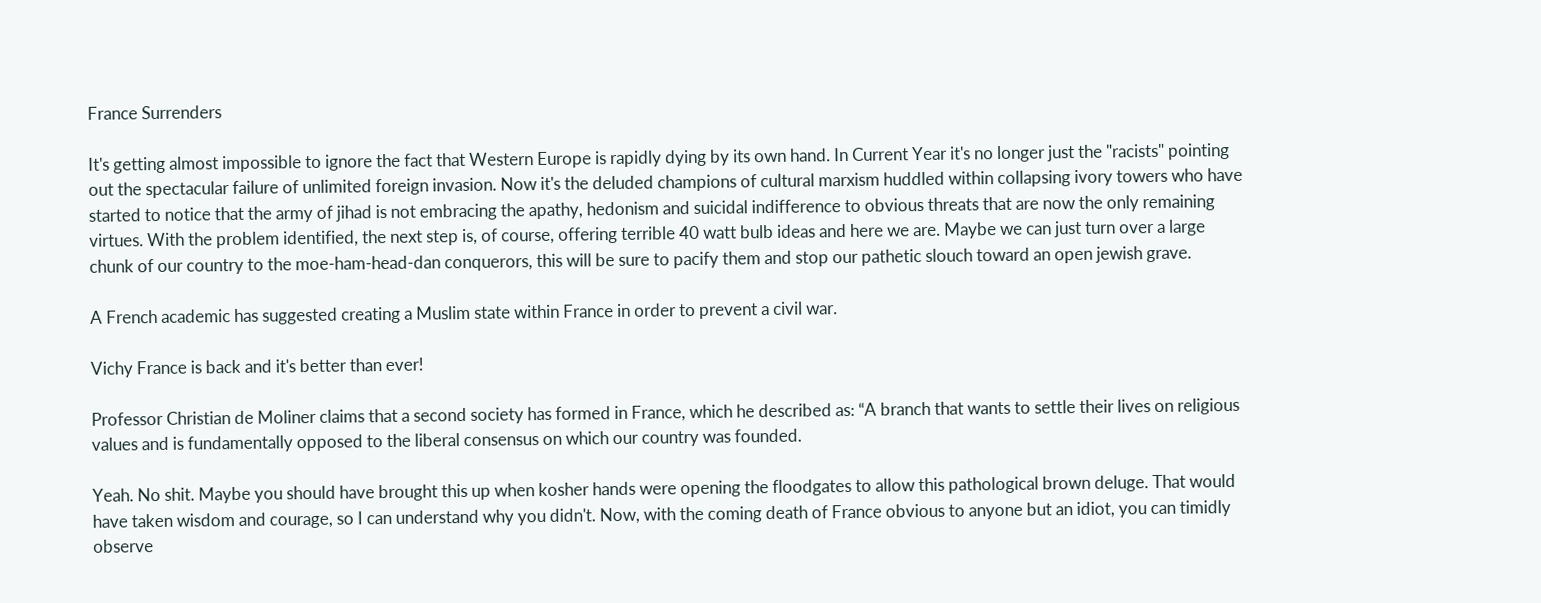France Surrenders

It's getting almost impossible to ignore the fact that Western Europe is rapidly dying by its own hand. In Current Year it's no longer just the "racists" pointing out the spectacular failure of unlimited foreign invasion. Now it's the deluded champions of cultural marxism huddled within collapsing ivory towers who have started to notice that the army of jihad is not embracing the apathy, hedonism and suicidal indifference to obvious threats that are now the only remaining virtues. With the problem identified, the next step is, of course, offering terrible 40 watt bulb ideas and here we are. Maybe we can just turn over a large chunk of our country to the moe-ham-head-dan conquerors, this will be sure to pacify them and stop our pathetic slouch toward an open jewish grave.

A French academic has suggested creating a Muslim state within France in order to prevent a civil war.

Vichy France is back and it's better than ever!

Professor Christian de Moliner claims that a second society has formed in France, which he described as: “A branch that wants to settle their lives on religious values and is fundamentally opposed to the liberal consensus on which our country was founded.

Yeah. No shit. Maybe you should have brought this up when kosher hands were opening the floodgates to allow this pathological brown deluge. That would have taken wisdom and courage, so I can understand why you didn't. Now, with the coming death of France obvious to anyone but an idiot, you can timidly observe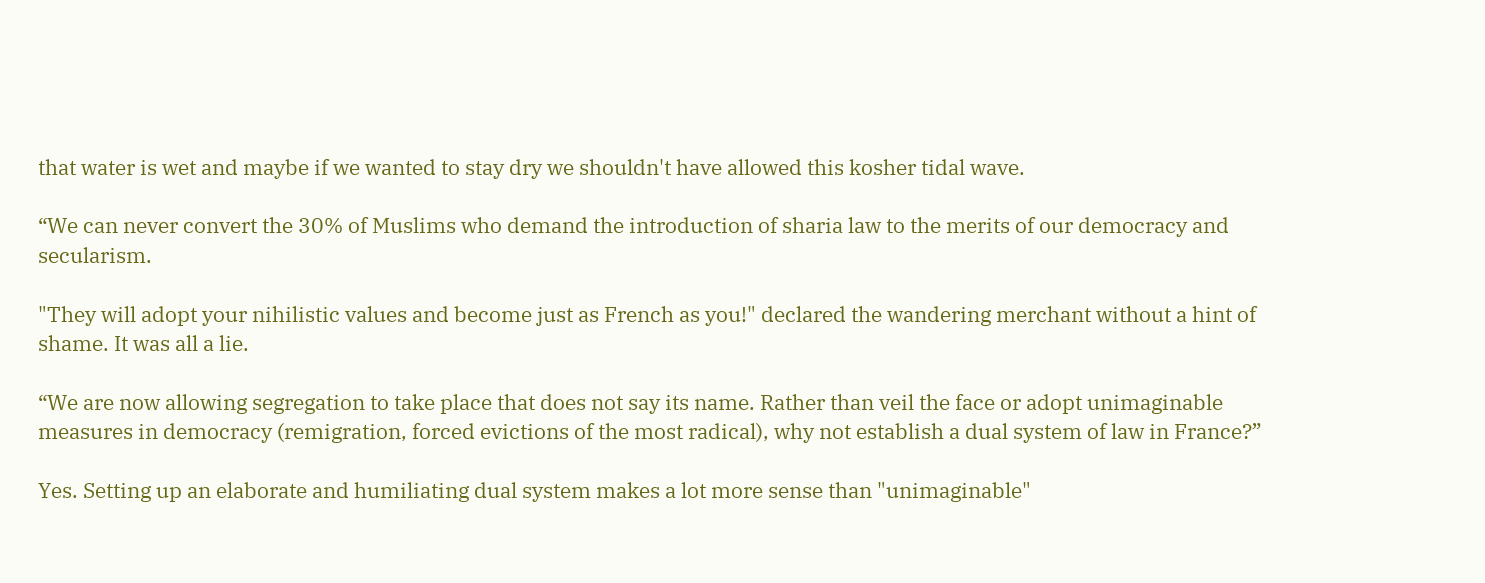that water is wet and maybe if we wanted to stay dry we shouldn't have allowed this kosher tidal wave.

“We can never convert the 30% of Muslims who demand the introduction of sharia law to the merits of our democracy and secularism.

"They will adopt your nihilistic values and become just as French as you!" declared the wandering merchant without a hint of shame. It was all a lie.

“We are now allowing segregation to take place that does not say its name. Rather than veil the face or adopt unimaginable measures in democracy (remigration, forced evictions of the most radical), why not establish a dual system of law in France?”

Yes. Setting up an elaborate and humiliating dual system makes a lot more sense than "unimaginable"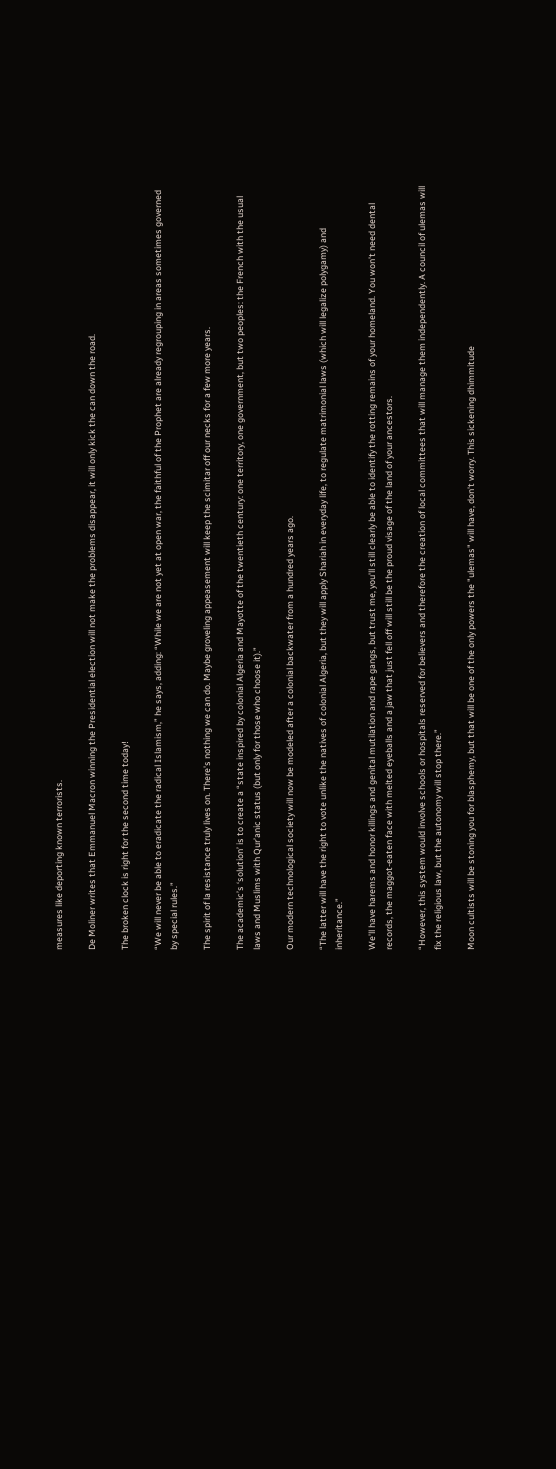measures like deporting known terrorists.

De Moliner writes that Emmanuel Macron winning the Presidential election will not make the problems disappear, it will only kick the can down the road.

The broken clock is right for the second time today!

“We will never be able to eradicate the radical Islamism,” he says, adding: “While we are not yet at open war, the faithful of the Prophet are already regrouping in areas sometimes governed by special rules.”

The spirit of la resistance truly lives on. There's nothing we can do. Maybe groveling appeasement will keep the scimitar off our necks for a few more years.

The academic’s ‘solution’ is to create a “state inspired by colonial Algeria and Mayotte of the twentieth century: one territory, one government, but two peoples: the French with the usual laws and Muslims with Qur’anic status (but only for those who choose it).”

Our modern technological society will now be modeled after a colonial backwater from a hundred years ago.

“The latter will have the right to vote unlike the natives of colonial Algeria, but they will apply Shariah in everyday life, to regulate matrimonial laws (which will legalize polygamy) and inheritance.”

We'll have harems and honor killings and genital mutilation and rape gangs, but trust me, you'll still clearly be able to identify the rotting remains of your homeland. You won't need dental records, the maggot-eaten face with melted eyeballs and a jaw that just fell off will still be the proud visage of the land of your ancestors.

“However, this system would involve schools or hospitals reserved for believers and therefore the creation of local committees that will manage them independently. A council of ulemas will fix the religious law, but the autonomy will stop there.”

Moon cultists will be stoning you for blasphemy, but that will be one of the only powers the "ulemas" will have, don't worry. This sickening dhimmitude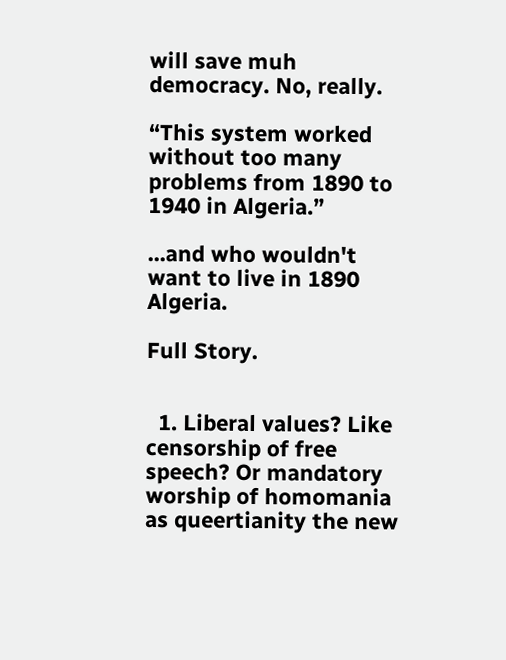will save muh democracy. No, really.

“This system worked without too many problems from 1890 to 1940 in Algeria.”

...and who wouldn't want to live in 1890 Algeria.

Full Story.


  1. Liberal values? Like censorship of free speech? Or mandatory worship of homomania as queertianity the new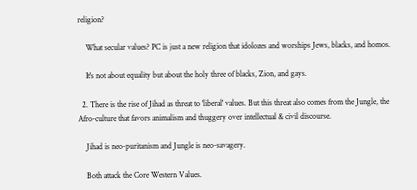religion?

    What secular values? PC is just a new religion that idolozes and worships Jews, blacks, and homos.

    It's not about equality but about the holy three of blacks, Zion, and gays.

  2. There is the rise of Jihad as threat to 'liberal' values. But this threat also comes from the Jungle, the Afro-culture that favors animalism and thuggery over intellectual & civil discourse.

    Jihad is neo-puritanism and Jungle is neo-savagery.

    Both attack the Core Western Values.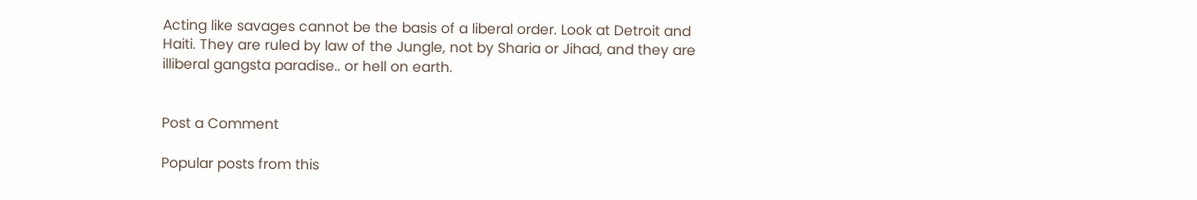Acting like savages cannot be the basis of a liberal order. Look at Detroit and Haiti. They are ruled by law of the Jungle, not by Sharia or Jihad, and they are illiberal gangsta paradise.. or hell on earth.


Post a Comment

Popular posts from this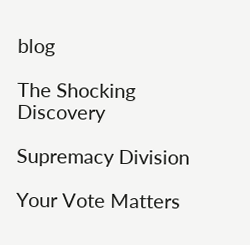blog

The Shocking Discovery

Supremacy Division

Your Vote Matters